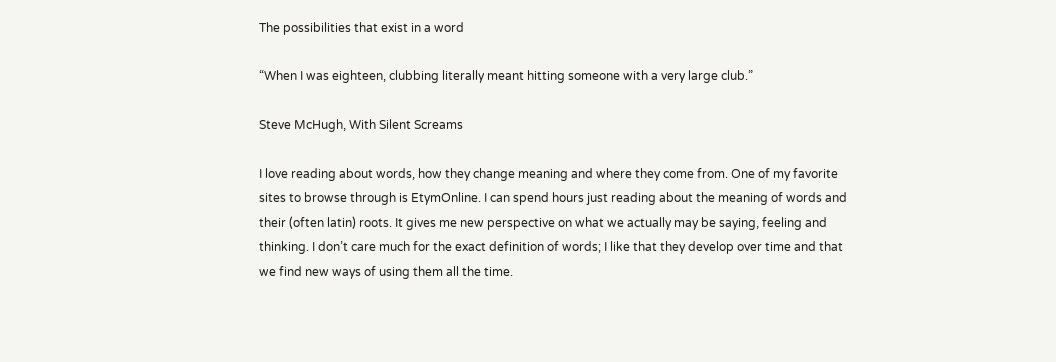The possibilities that exist in a word

“When I was eighteen, clubbing literally meant hitting someone with a very large club.”

Steve McHugh, With Silent Screams

I love reading about words, how they change meaning and where they come from. One of my favorite sites to browse through is EtymOnline. I can spend hours just reading about the meaning of words and their (often latin) roots. It gives me new perspective on what we actually may be saying, feeling and thinking. I don’t care much for the exact definition of words; I like that they develop over time and that we find new ways of using them all the time.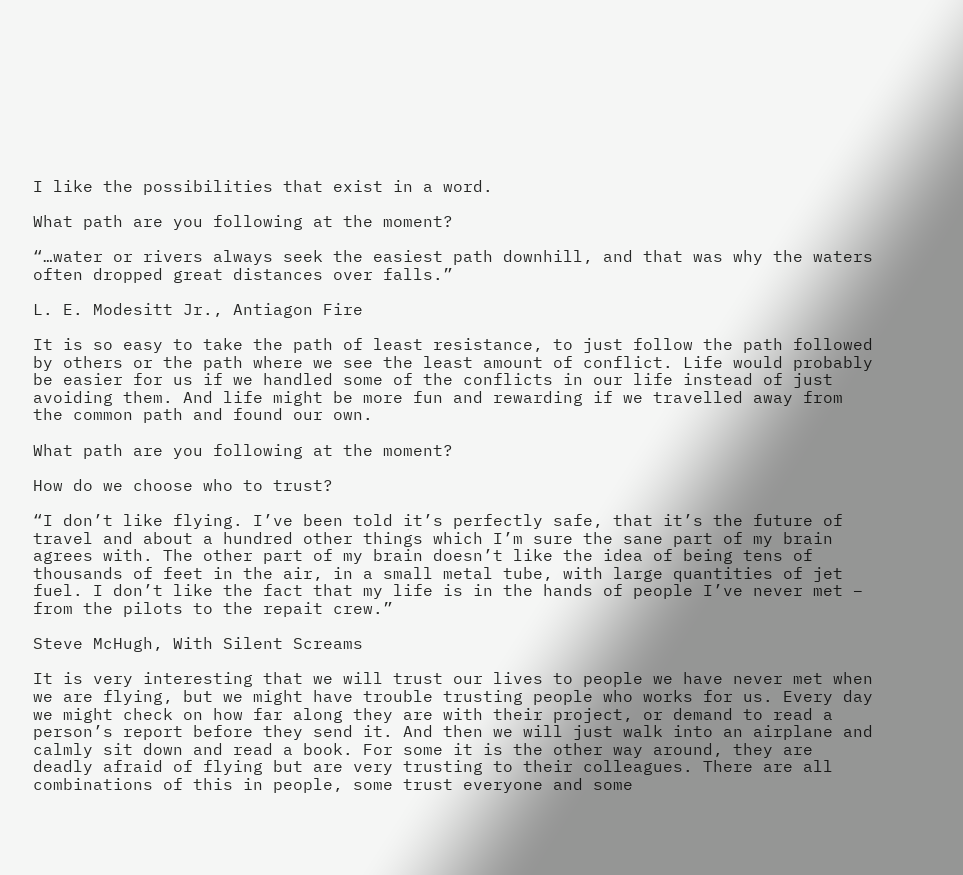I like the possibilities that exist in a word.

What path are you following at the moment?

“…water or rivers always seek the easiest path downhill, and that was why the waters often dropped great distances over falls.”

L. E. Modesitt Jr., Antiagon Fire

It is so easy to take the path of least resistance, to just follow the path followed by others or the path where we see the least amount of conflict. Life would probably be easier for us if we handled some of the conflicts in our life instead of just avoiding them. And life might be more fun and rewarding if we travelled away from the common path and found our own.

What path are you following at the moment?

How do we choose who to trust?

“I don’t like flying. I’ve been told it’s perfectly safe, that it’s the future of travel and about a hundred other things which I’m sure the sane part of my brain agrees with. The other part of my brain doesn’t like the idea of being tens of thousands of feet in the air, in a small metal tube, with large quantities of jet fuel. I don’t like the fact that my life is in the hands of people I’ve never met – from the pilots to the repait crew.”

Steve McHugh, With Silent Screams

It is very interesting that we will trust our lives to people we have never met when we are flying, but we might have trouble trusting people who works for us. Every day we might check on how far along they are with their project, or demand to read a person’s report before they send it. And then we will just walk into an airplane and calmly sit down and read a book. For some it is the other way around, they are deadly afraid of flying but are very trusting to their colleagues. There are all combinations of this in people, some trust everyone and some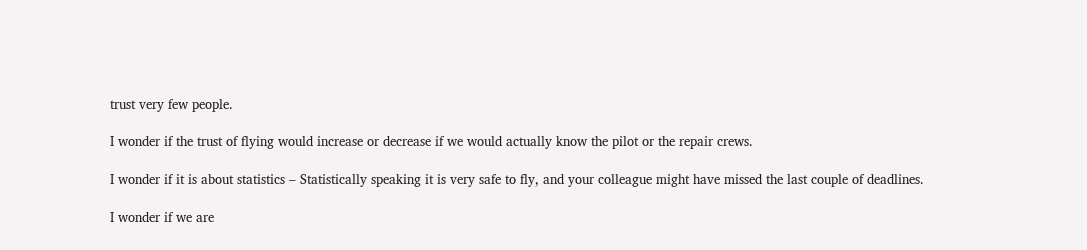trust very few people.

I wonder if the trust of flying would increase or decrease if we would actually know the pilot or the repair crews.

I wonder if it is about statistics – Statistically speaking it is very safe to fly, and your colleague might have missed the last couple of deadlines.

I wonder if we are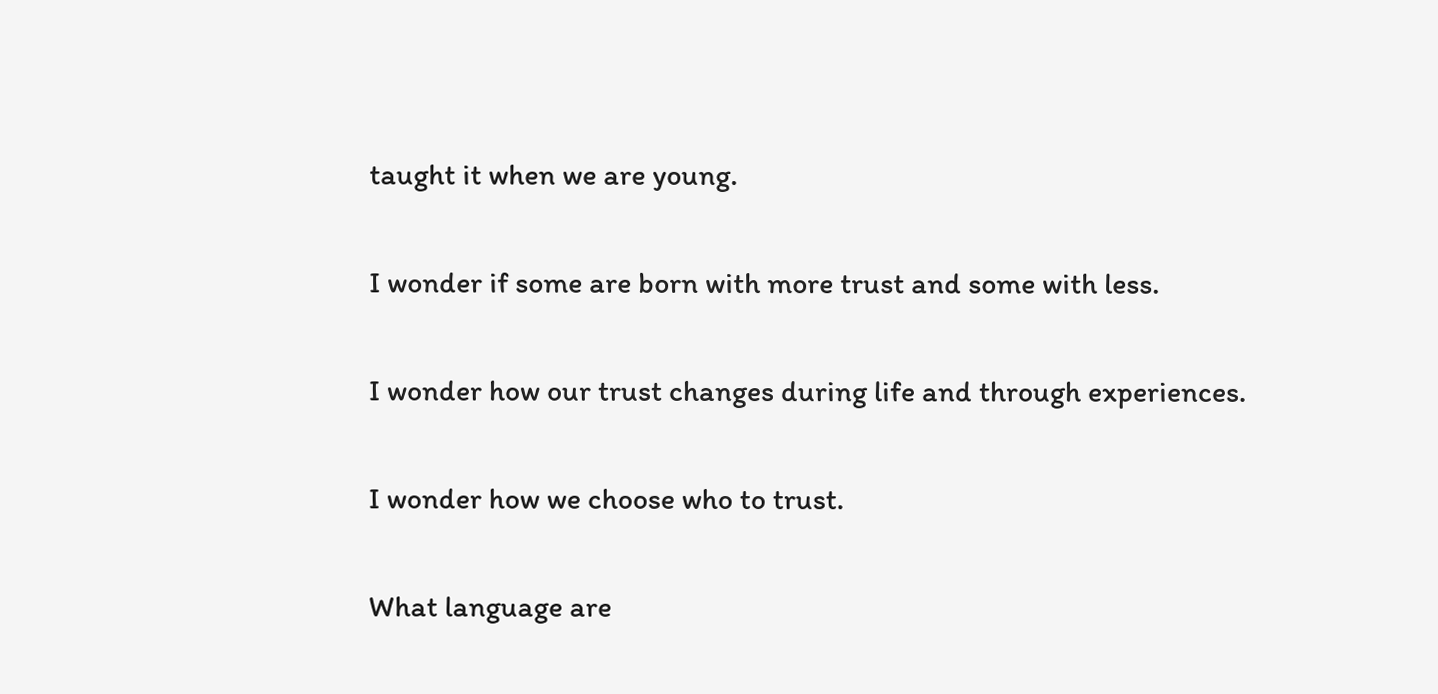taught it when we are young.

I wonder if some are born with more trust and some with less.

I wonder how our trust changes during life and through experiences.

I wonder how we choose who to trust.

What language are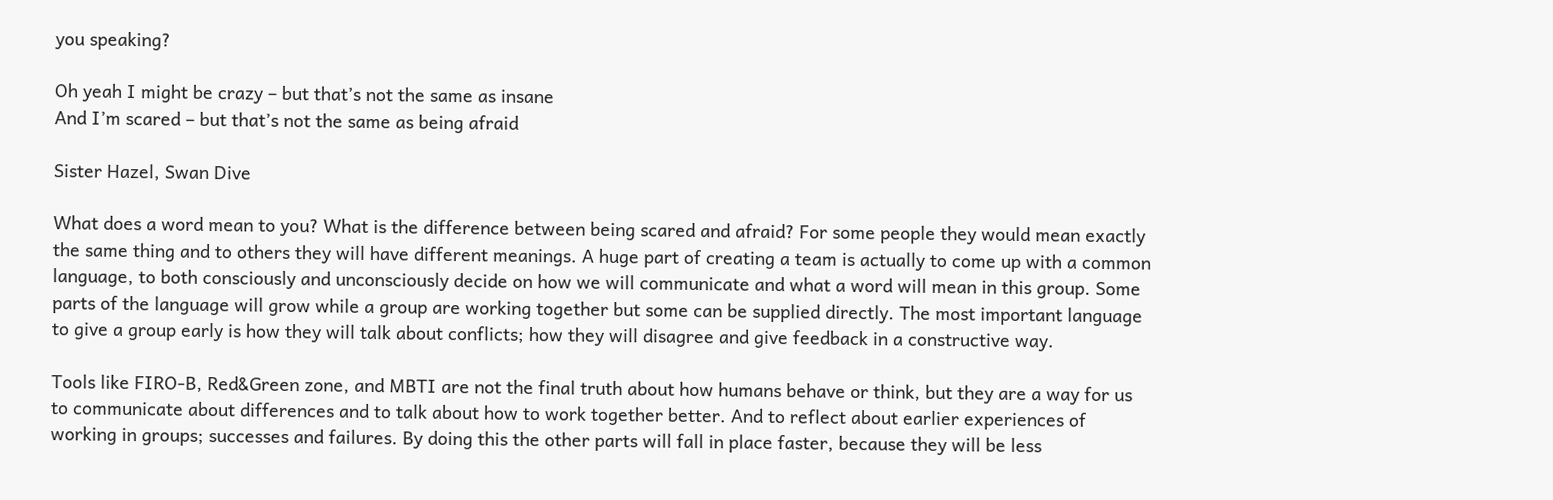you speaking?

Oh yeah I might be crazy – but that’s not the same as insane
And I’m scared – but that’s not the same as being afraid

Sister Hazel, Swan Dive

What does a word mean to you? What is the difference between being scared and afraid? For some people they would mean exactly the same thing and to others they will have different meanings. A huge part of creating a team is actually to come up with a common language, to both consciously and unconsciously decide on how we will communicate and what a word will mean in this group. Some parts of the language will grow while a group are working together but some can be supplied directly. The most important language to give a group early is how they will talk about conflicts; how they will disagree and give feedback in a constructive way.

Tools like FIRO-B, Red&Green zone, and MBTI are not the final truth about how humans behave or think, but they are a way for us to communicate about differences and to talk about how to work together better. And to reflect about earlier experiences of working in groups; successes and failures. By doing this the other parts will fall in place faster, because they will be less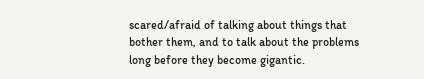scared/afraid of talking about things that bother them, and to talk about the problems long before they become gigantic.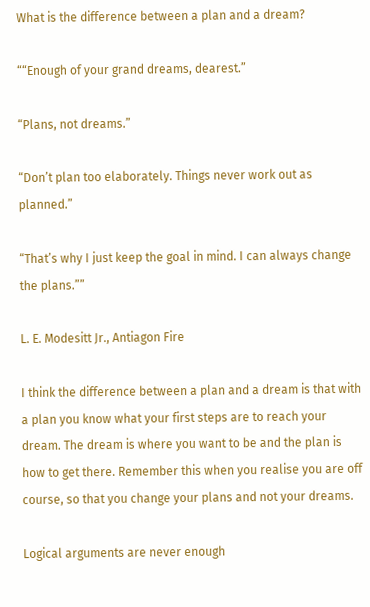What is the difference between a plan and a dream?

““Enough of your grand dreams, dearest.”

“Plans, not dreams.”

“Don’t plan too elaborately. Things never work out as planned.”

“That’s why I just keep the goal in mind. I can always change the plans.””

L. E. Modesitt Jr., Antiagon Fire

I think the difference between a plan and a dream is that with a plan you know what your first steps are to reach your dream. The dream is where you want to be and the plan is how to get there. Remember this when you realise you are off course, so that you change your plans and not your dreams.

Logical arguments are never enough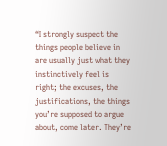“I strongly suspect the things people believe in are usually just what they instinctively feel is right; the excuses, the justifications, the things you’re supposed to argue about, come later. They’re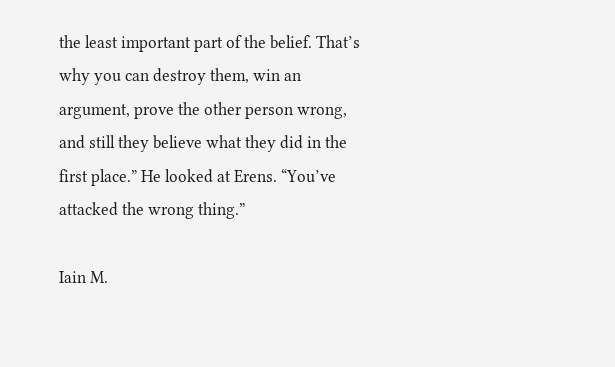the least important part of the belief. That’s why you can destroy them, win an argument, prove the other person wrong, and still they believe what they did in the first place.” He looked at Erens. “You’ve attacked the wrong thing.”

Iain M.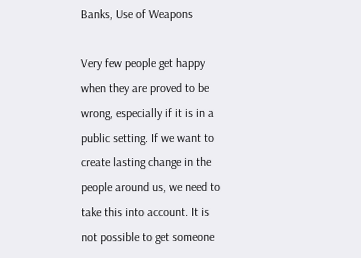Banks, Use of Weapons

Very few people get happy when they are proved to be wrong, especially if it is in a public setting. If we want to create lasting change in the people around us, we need to take this into account. It is not possible to get someone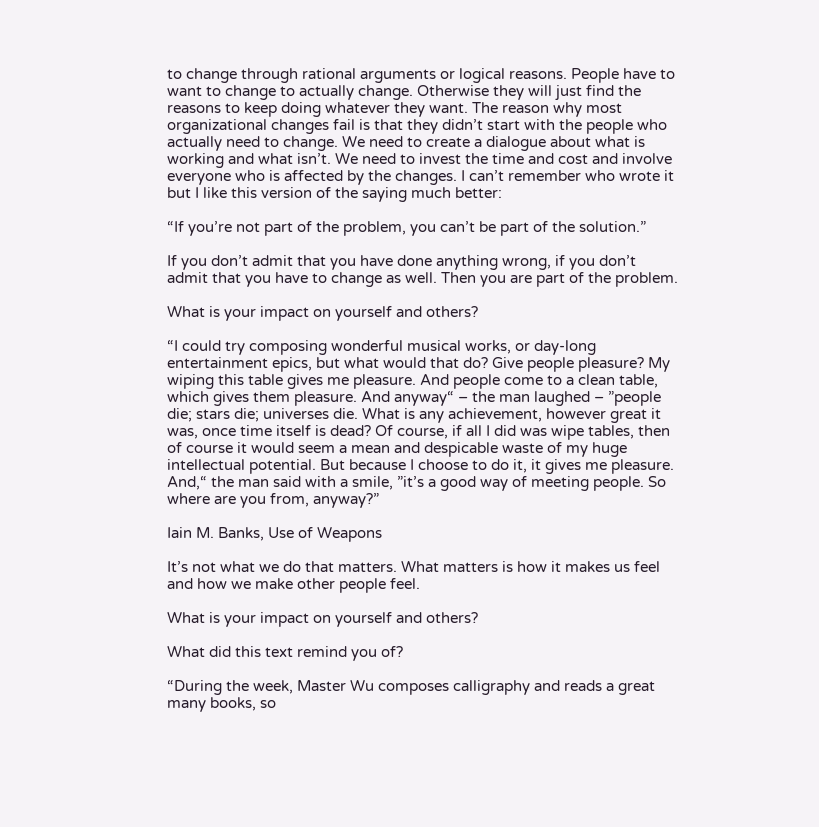to change through rational arguments or logical reasons. People have to want to change to actually change. Otherwise they will just find the reasons to keep doing whatever they want. The reason why most organizational changes fail is that they didn’t start with the people who actually need to change. We need to create a dialogue about what is working and what isn’t. We need to invest the time and cost and involve everyone who is affected by the changes. I can’t remember who wrote it but I like this version of the saying much better:

“If you’re not part of the problem, you can’t be part of the solution.”

If you don’t admit that you have done anything wrong, if you don’t admit that you have to change as well. Then you are part of the problem.

What is your impact on yourself and others?

“I could try composing wonderful musical works, or day-long entertainment epics, but what would that do? Give people pleasure? My wiping this table gives me pleasure. And people come to a clean table, which gives them pleasure. And anyway“ – the man laughed – ”people die; stars die; universes die. What is any achievement, however great it was, once time itself is dead? Of course, if all I did was wipe tables, then of course it would seem a mean and despicable waste of my huge intellectual potential. But because I choose to do it, it gives me pleasure. And,“ the man said with a smile, ”it’s a good way of meeting people. So where are you from, anyway?”

Iain M. Banks, Use of Weapons

It’s not what we do that matters. What matters is how it makes us feel and how we make other people feel.

What is your impact on yourself and others?

What did this text remind you of?

“During the week, Master Wu composes calligraphy and reads a great many books, so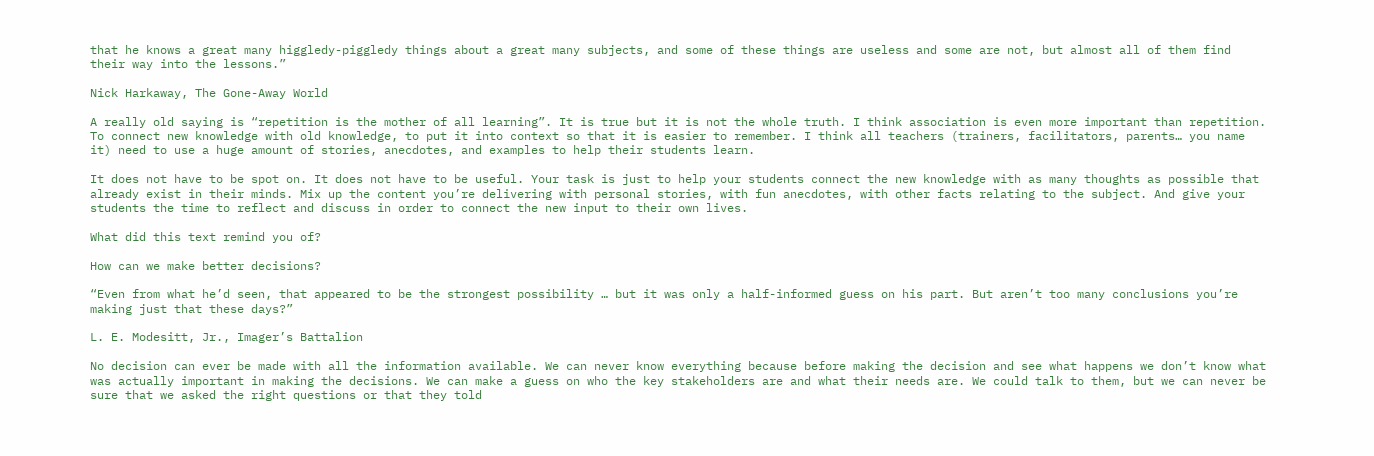that he knows a great many higgledy-piggledy things about a great many subjects, and some of these things are useless and some are not, but almost all of them find their way into the lessons.”

Nick Harkaway, The Gone-Away World

A really old saying is “repetition is the mother of all learning”. It is true but it is not the whole truth. I think association is even more important than repetition. To connect new knowledge with old knowledge, to put it into context so that it is easier to remember. I think all teachers (trainers, facilitators, parents… you name it) need to use a huge amount of stories, anecdotes, and examples to help their students learn.

It does not have to be spot on. It does not have to be useful. Your task is just to help your students connect the new knowledge with as many thoughts as possible that already exist in their minds. Mix up the content you’re delivering with personal stories, with fun anecdotes, with other facts relating to the subject. And give your students the time to reflect and discuss in order to connect the new input to their own lives.

What did this text remind you of?

How can we make better decisions?

“Even from what he’d seen, that appeared to be the strongest possibility … but it was only a half-informed guess on his part. But aren’t too many conclusions you’re making just that these days?”

L. E. Modesitt, Jr., Imager’s Battalion

No decision can ever be made with all the information available. We can never know everything because before making the decision and see what happens we don’t know what was actually important in making the decisions. We can make a guess on who the key stakeholders are and what their needs are. We could talk to them, but we can never be sure that we asked the right questions or that they told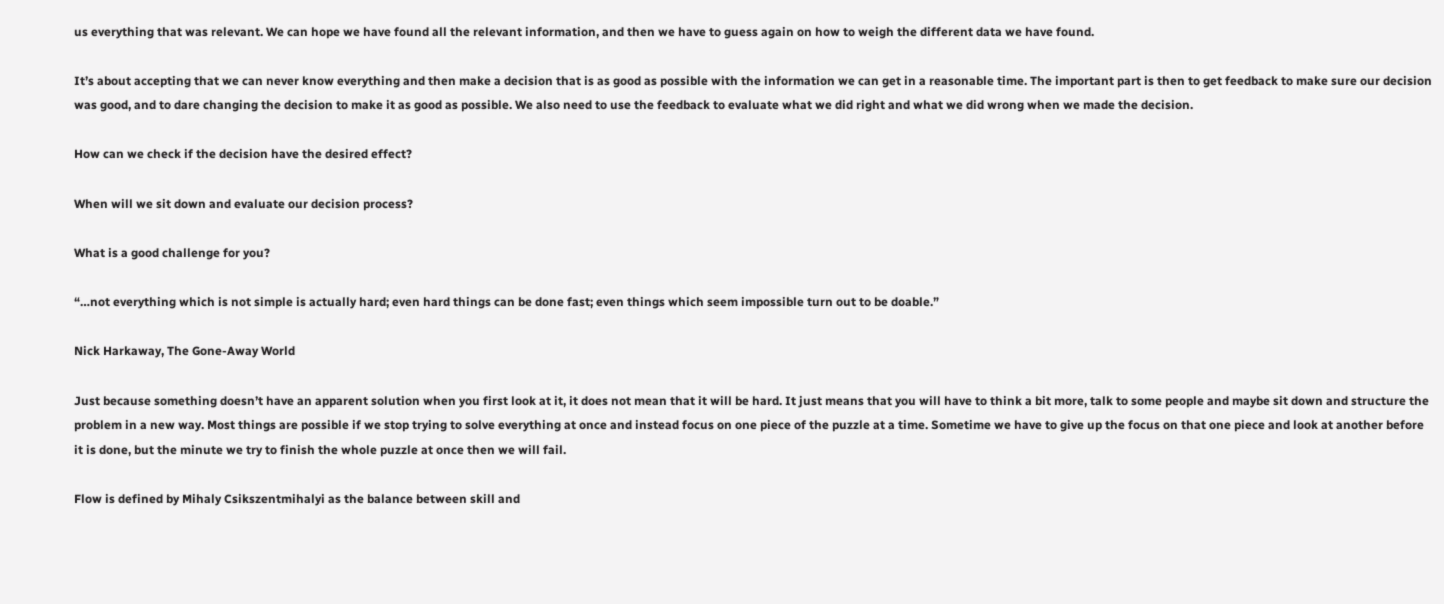us everything that was relevant. We can hope we have found all the relevant information, and then we have to guess again on how to weigh the different data we have found.

It’s about accepting that we can never know everything and then make a decision that is as good as possible with the information we can get in a reasonable time. The important part is then to get feedback to make sure our decision was good, and to dare changing the decision to make it as good as possible. We also need to use the feedback to evaluate what we did right and what we did wrong when we made the decision.

How can we check if the decision have the desired effect?

When will we sit down and evaluate our decision process?

What is a good challenge for you?

“…not everything which is not simple is actually hard; even hard things can be done fast; even things which seem impossible turn out to be doable.”

Nick Harkaway, The Gone-Away World

Just because something doesn’t have an apparent solution when you first look at it, it does not mean that it will be hard. It just means that you will have to think a bit more, talk to some people and maybe sit down and structure the problem in a new way. Most things are possible if we stop trying to solve everything at once and instead focus on one piece of the puzzle at a time. Sometime we have to give up the focus on that one piece and look at another before it is done, but the minute we try to finish the whole puzzle at once then we will fail.

Flow is defined by Mihaly Csikszentmihalyi as the balance between skill and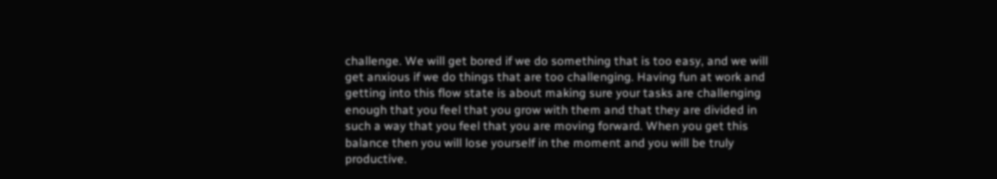challenge. We will get bored if we do something that is too easy, and we will get anxious if we do things that are too challenging. Having fun at work and getting into this flow state is about making sure your tasks are challenging enough that you feel that you grow with them and that they are divided in such a way that you feel that you are moving forward. When you get this balance then you will lose yourself in the moment and you will be truly productive.